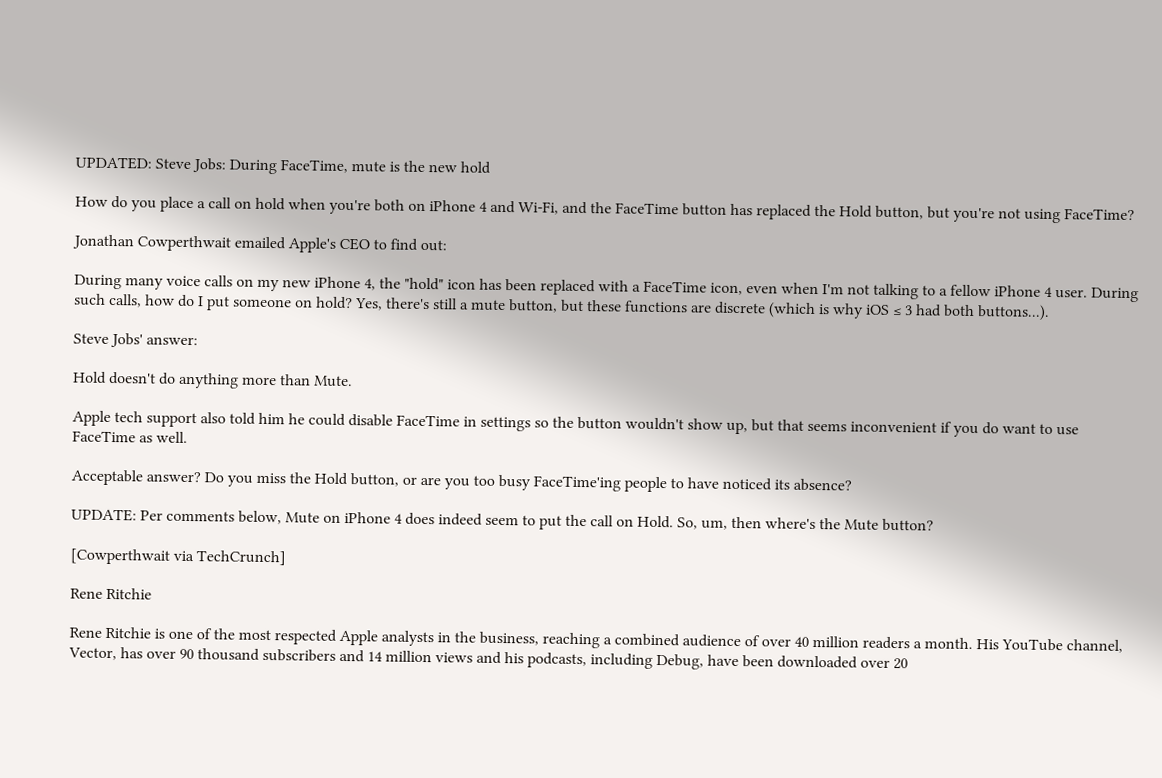UPDATED: Steve Jobs: During FaceTime, mute is the new hold

How do you place a call on hold when you're both on iPhone 4 and Wi-Fi, and the FaceTime button has replaced the Hold button, but you're not using FaceTime?

Jonathan Cowperthwait emailed Apple's CEO to find out:

During many voice calls on my new iPhone 4, the "hold" icon has been replaced with a FaceTime icon, even when I'm not talking to a fellow iPhone 4 user. During such calls, how do I put someone on hold? Yes, there's still a mute button, but these functions are discrete (which is why iOS ≤ 3 had both buttons...).

Steve Jobs' answer:

Hold doesn't do anything more than Mute.

Apple tech support also told him he could disable FaceTime in settings so the button wouldn't show up, but that seems inconvenient if you do want to use FaceTime as well.

Acceptable answer? Do you miss the Hold button, or are you too busy FaceTime'ing people to have noticed its absence?

UPDATE: Per comments below, Mute on iPhone 4 does indeed seem to put the call on Hold. So, um, then where's the Mute button?

[Cowperthwait via TechCrunch]

Rene Ritchie

Rene Ritchie is one of the most respected Apple analysts in the business, reaching a combined audience of over 40 million readers a month. His YouTube channel, Vector, has over 90 thousand subscribers and 14 million views and his podcasts, including Debug, have been downloaded over 20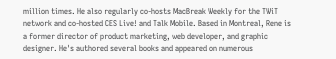million times. He also regularly co-hosts MacBreak Weekly for the TWiT network and co-hosted CES Live! and Talk Mobile. Based in Montreal, Rene is a former director of product marketing, web developer, and graphic designer. He's authored several books and appeared on numerous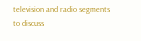television and radio segments to discuss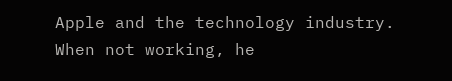Apple and the technology industry. When not working, he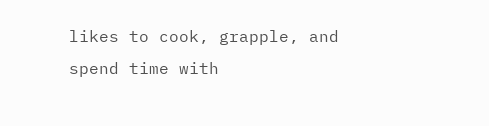likes to cook, grapple, and spend time with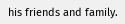his friends and family.